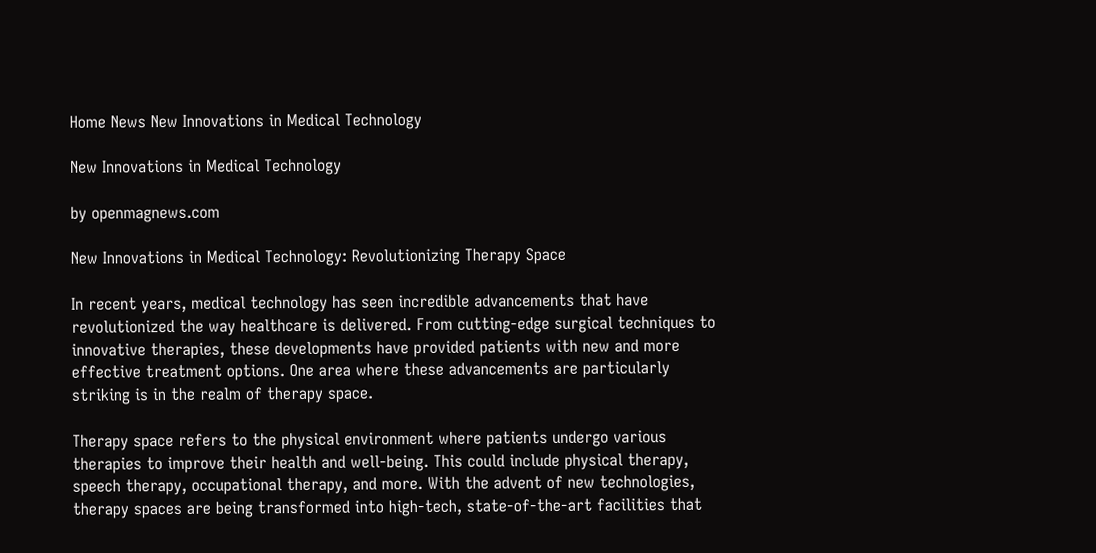Home News New Innovations in Medical Technology

New Innovations in Medical Technology

by openmagnews.com

New Innovations in Medical Technology: Revolutionizing Therapy Space

In recent years, medical technology has seen incredible advancements that have revolutionized the way healthcare is delivered. From cutting-edge surgical techniques to innovative therapies, these developments have provided patients with new and more effective treatment options. One area where these advancements are particularly striking is in the realm of therapy space.

Therapy space refers to the physical environment where patients undergo various therapies to improve their health and well-being. This could include physical therapy, speech therapy, occupational therapy, and more. With the advent of new technologies, therapy spaces are being transformed into high-tech, state-of-the-art facilities that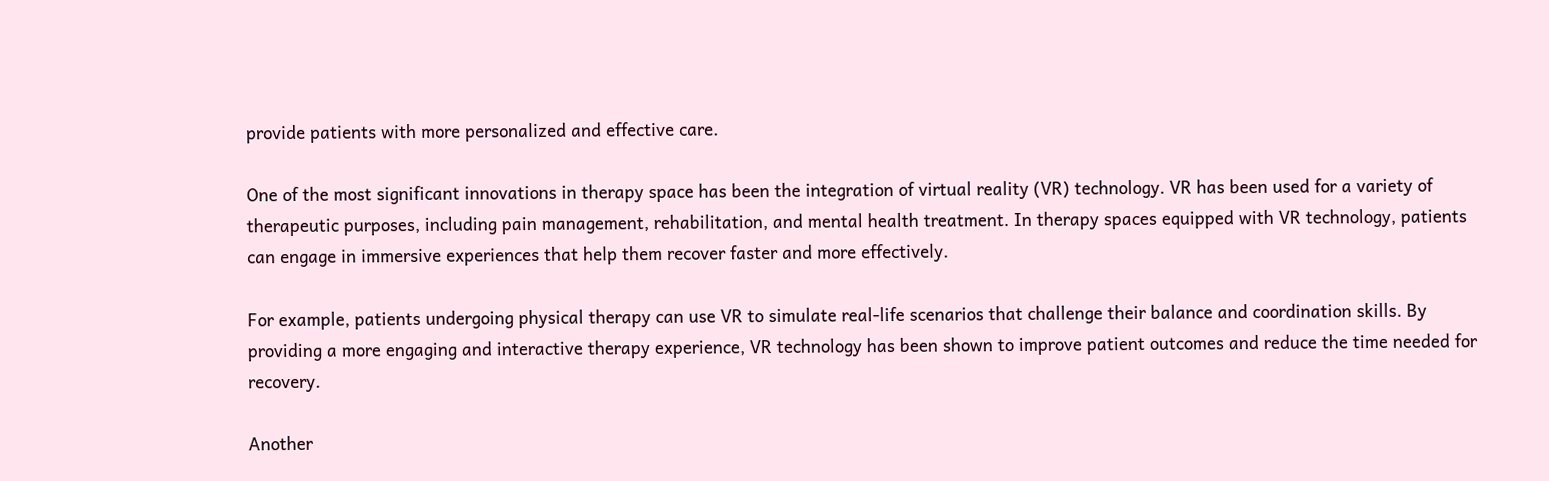provide patients with more personalized and effective care.

One of the most significant innovations in therapy space has been the integration of virtual reality (VR) technology. VR has been used for a variety of therapeutic purposes, including pain management, rehabilitation, and mental health treatment. In therapy spaces equipped with VR technology, patients can engage in immersive experiences that help them recover faster and more effectively.

For example, patients undergoing physical therapy can use VR to simulate real-life scenarios that challenge their balance and coordination skills. By providing a more engaging and interactive therapy experience, VR technology has been shown to improve patient outcomes and reduce the time needed for recovery.

Another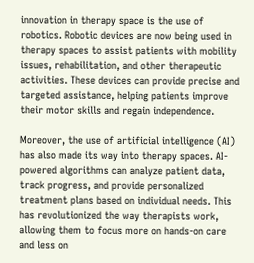innovation in therapy space is the use of robotics. Robotic devices are now being used in therapy spaces to assist patients with mobility issues, rehabilitation, and other therapeutic activities. These devices can provide precise and targeted assistance, helping patients improve their motor skills and regain independence.

Moreover, the use of artificial intelligence (AI) has also made its way into therapy spaces. AI-powered algorithms can analyze patient data, track progress, and provide personalized treatment plans based on individual needs. This has revolutionized the way therapists work, allowing them to focus more on hands-on care and less on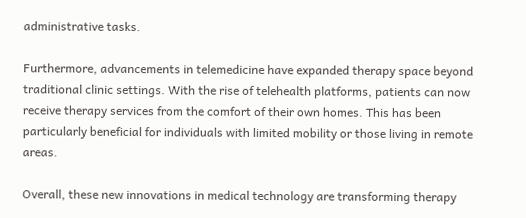administrative tasks.

Furthermore, advancements in telemedicine have expanded therapy space beyond traditional clinic settings. With the rise of telehealth platforms, patients can now receive therapy services from the comfort of their own homes. This has been particularly beneficial for individuals with limited mobility or those living in remote areas.

Overall, these new innovations in medical technology are transforming therapy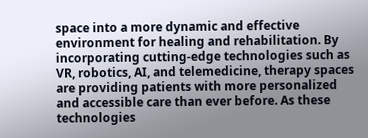space into a more dynamic and effective environment for healing and rehabilitation. By incorporating cutting-edge technologies such as VR, robotics, AI, and telemedicine, therapy spaces are providing patients with more personalized and accessible care than ever before. As these technologies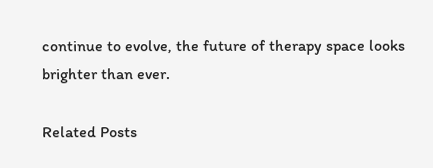continue to evolve, the future of therapy space looks brighter than ever.

Related Posts